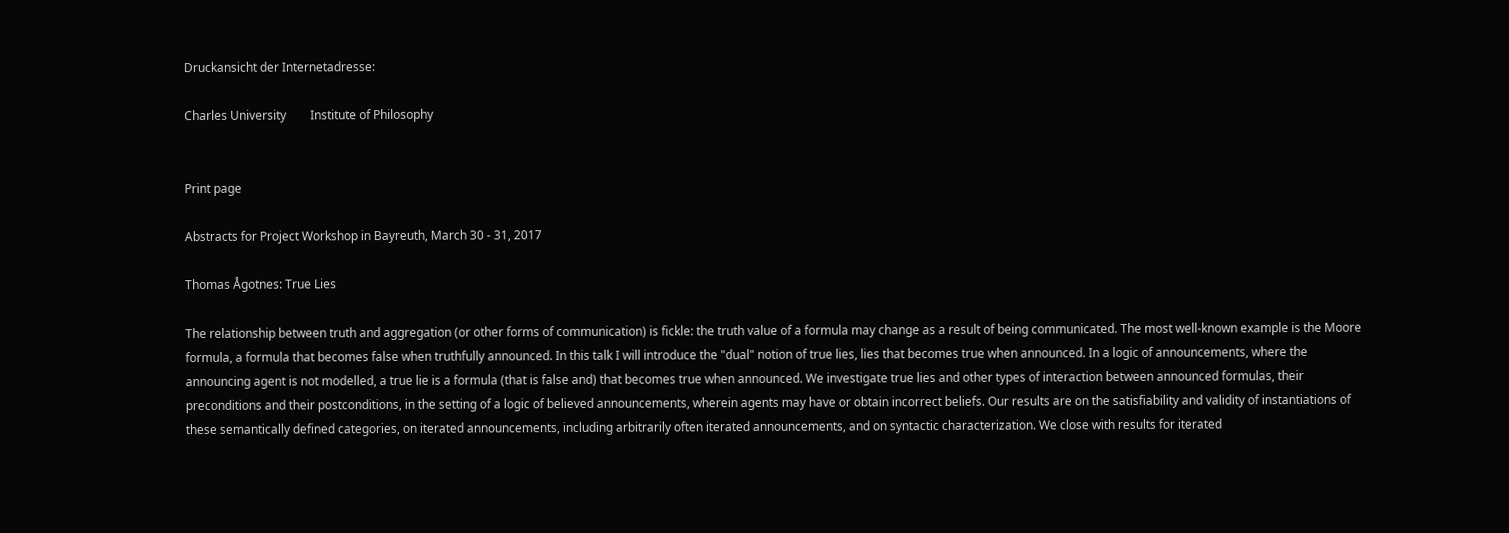Druckansicht der Internetadresse:

Charles University        Institute of Philosophy


Print page

Abstracts for Project Workshop in Bayreuth, March 30 - 31, 2017

Thomas Ågotnes: True Lies

The relationship between truth and aggregation (or other forms of communication) is fickle: the truth value of a formula may change as a result of being communicated. The most well-known example is the Moore formula, a formula that becomes false when truthfully announced. In this talk I will introduce the "dual" notion of true lies, lies that becomes true when announced. In a logic of announcements, where the announcing agent is not modelled, a true lie is a formula (that is false and) that becomes true when announced. We investigate true lies and other types of interaction between announced formulas, their preconditions and their postconditions, in the setting of a logic of believed announcements, wherein agents may have or obtain incorrect beliefs. Our results are on the satisfiability and validity of instantiations of these semantically defined categories, on iterated announcements, including arbitrarily often iterated announcements, and on syntactic characterization. We close with results for iterated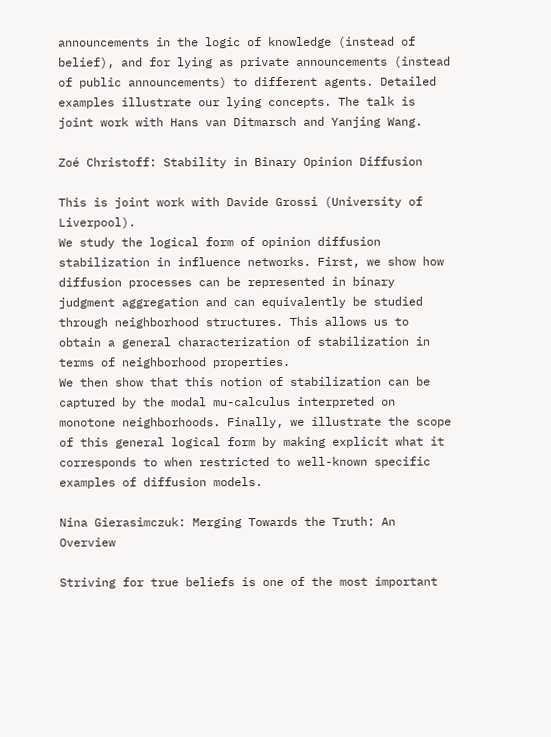announcements in the logic of knowledge (instead of belief), and for lying as private announcements (instead of public announcements) to different agents. Detailed examples illustrate our lying concepts. The talk is joint work with Hans van Ditmarsch and Yanjing Wang.

Zoé Christoff: Stability in Binary Opinion Diffusion

This is joint work with Davide Grossi (University of Liverpool).
We study the logical form of opinion diffusion stabilization in influence networks. First, we show how diffusion processes can be represented in binary judgment aggregation and can equivalently be studied through neighborhood structures. This allows us to obtain a general characterization of stabilization in terms of neighborhood properties.
We then show that this notion of stabilization can be captured by the modal mu-calculus interpreted on monotone neighborhoods. Finally, we illustrate the scope of this general logical form by making explicit what it corresponds to when restricted to well-known specific examples of diffusion models.

Nina Gierasimczuk: Merging Towards the Truth: An Overview

Striving for true beliefs is one of the most important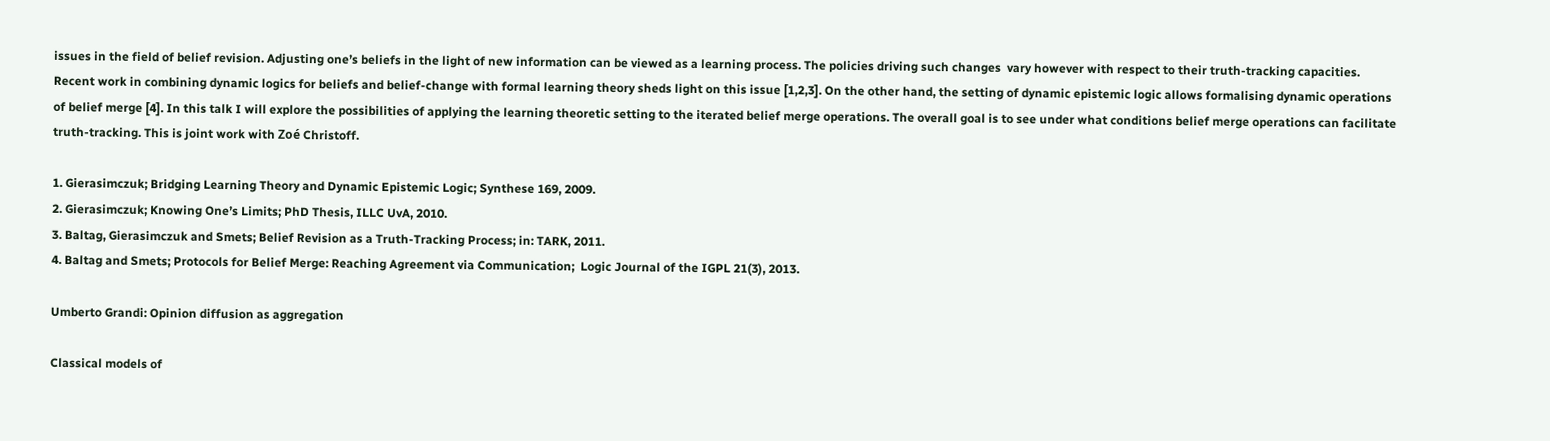issues in the field of belief revision. Adjusting one’s beliefs in the light of new information can be viewed as a learning process. The policies driving such changes  vary however with respect to their truth-tracking capacities. Recent work in combining dynamic logics for beliefs and belief-change with formal learning theory sheds light on this issue [1,2,3]. On the other hand, the setting of dynamic epistemic logic allows formalising dynamic operations of belief merge [4]. In this talk I will explore the possibilities of applying the learning theoretic setting to the iterated belief merge operations. The overall goal is to see under what conditions belief merge operations can facilitate truth-tracking. This is joint work with Zoé Christoff.

1. Gierasimczuk; Bridging Learning Theory and Dynamic Epistemic Logic; Synthese 169, 2009.
2. Gierasimczuk; Knowing One’s Limits; PhD Thesis, ILLC UvA, 2010.
3. Baltag, Gierasimczuk and Smets; Belief Revision as a Truth-Tracking Process; in: TARK, 2011.
4. Baltag and Smets; Protocols for Belief Merge: Reaching Agreement via Communication;  Logic Journal of the IGPL 21(3), 2013.

Umberto Grandi: Opinion diffusion as aggregation

Classical models of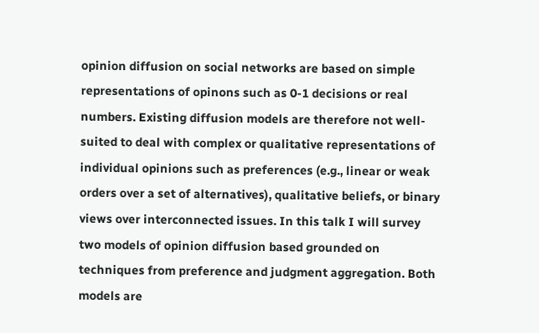opinion diffusion on social networks are based on simple representations of opinons such as 0-1 decisions or real numbers. Existing diffusion models are therefore not well-suited to deal with complex or qualitative representations of individual opinions such as preferences (e.g., linear or weak orders over a set of alternatives), qualitative beliefs, or binary views over interconnected issues. In this talk I will survey two models of opinion diffusion based grounded on techniques from preference and judgment aggregation. Both models are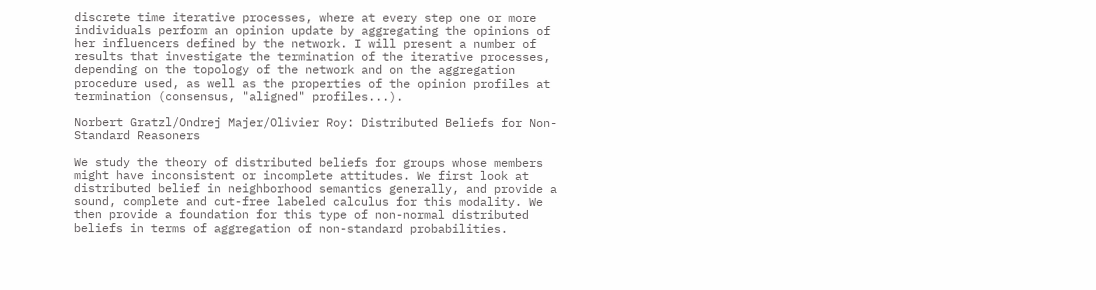discrete time iterative processes, where at every step one or more individuals perform an opinion update by aggregating the opinions of her influencers defined by the network. I will present a number of results that investigate the termination of the iterative processes, depending on the topology of the network and on the aggregation procedure used, as well as the properties of the opinion profiles at  termination (consensus, "aligned" profiles...).

Norbert Gratzl/Ondrej Majer/Olivier Roy: Distributed Beliefs for Non-Standard Reasoners

We study the theory of distributed beliefs for groups whose members might have inconsistent or incomplete attitudes. We first look at distributed belief in neighborhood semantics generally, and provide a sound, complete and cut-free labeled calculus for this modality. We then provide a foundation for this type of non-normal distributed beliefs in terms of aggregation of non-standard probabilities.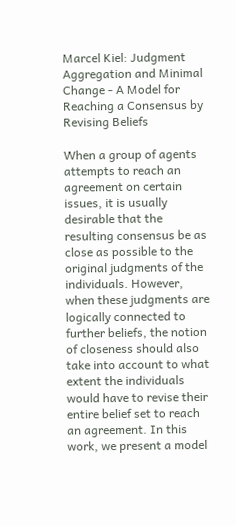Marcel Kiel: Judgment Aggregation and Minimal Change - A Model for Reaching a Consensus by Revising Beliefs

When a group of agents attempts to reach an agreement on certain issues, it is usually desirable that the resulting consensus be as close as possible to the original judgments of the individuals. However, when these judgments are logically connected to further beliefs, the notion of closeness should also take into account to what extent the individuals would have to revise their entire belief set to reach an agreement. In this work, we present a model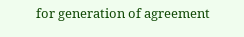for generation of agreement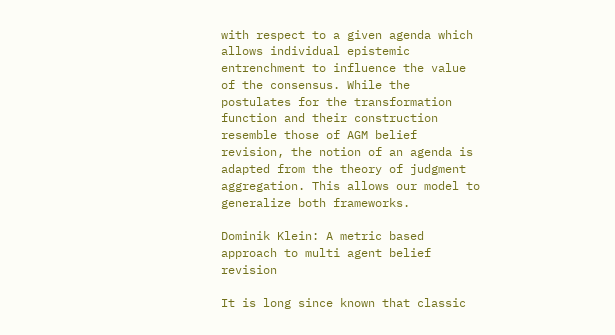with respect to a given agenda which allows individual epistemic entrenchment to influence the value of the consensus. While the postulates for the transformation function and their construction resemble those of AGM belief revision, the notion of an agenda is adapted from the theory of judgment aggregation. This allows our model to generalize both frameworks.

Dominik Klein: A metric based approach to multi agent belief revision

It is long since known that classic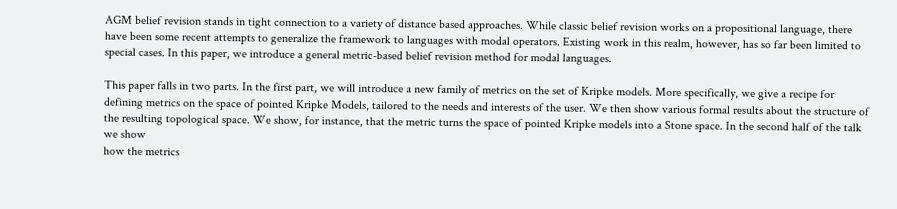AGM belief revision stands in tight connection to a variety of distance based approaches. While classic belief revision works on a propositional language, there have been some recent attempts to generalize the framework to languages with modal operators. Existing work in this realm, however, has so far been limited to special cases. In this paper, we introduce a general metric-based belief revision method for modal languages.

This paper falls in two parts. In the first part, we will introduce a new family of metrics on the set of Kripke models. More specifically, we give a recipe for defining metrics on the space of pointed Kripke Models, tailored to the needs and interests of the user. We then show various formal results about the structure of the resulting topological space. We show, for instance, that the metric turns the space of pointed Kripke models into a Stone space. In the second half of the talk we show
how the metrics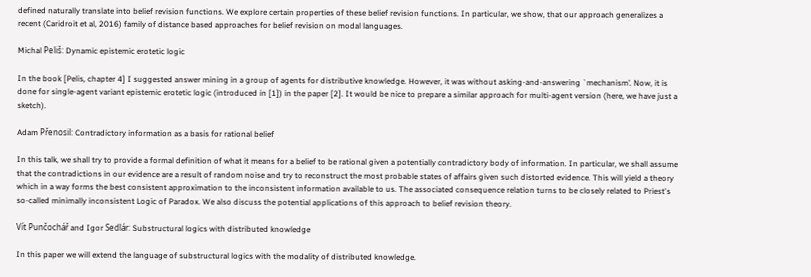defined naturally translate into belief revision functions. We explore certain properties of these belief revision functions. In particular, we show, that our approach generalizes a recent (Caridroit et al, 2016) family of distance based approaches for belief revision on modal languages.

Michal Peliš: Dynamic epistemic erotetic logic

In the book [Pelis, chapter 4] I suggested answer mining in a group of agents for distributive knowledge. However, it was without asking-and-answering `mechanism’. Now, it is done for single-agent variant epistemic erotetic logic (introduced in [1]) in the paper [2]. It would be nice to prepare a similar approach for multi-agent version (here, we have just a sketch).

Adam Přenosil: Contradictory information as a basis for rational belief

In this talk, we shall try to provide a formal definition of what it means for a belief to be rational given a potentially contradictory body of information. In particular, we shall assume that the contradictions in our evidence are a result of random noise and try to reconstruct the most probable states of affairs given such distorted evidence. This will yield a theory which in a way forms the best consistent approximation to the inconsistent information available to us. The associated consequence relation turns to be closely related to Priest's so-called minimally inconsistent Logic of Paradox. We also discuss the potential applications of this approach to belief revision theory.

Vít Punčochář and Igor Sedlár: Substructural logics with distributed knowledge

In this paper we will extend the language of substructural logics with the modality of distributed knowledge.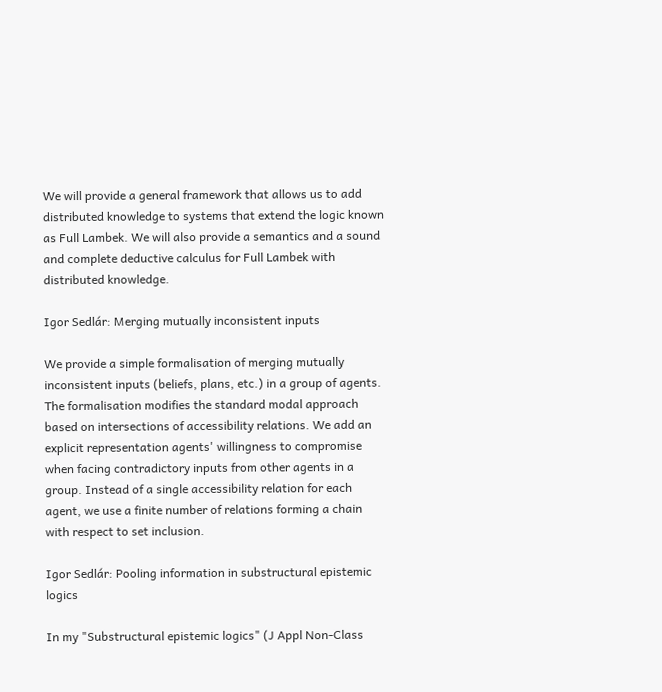We will provide a general framework that allows us to add distributed knowledge to systems that extend the logic known as Full Lambek. We will also provide a semantics and a sound and complete deductive calculus for Full Lambek with distributed knowledge.

Igor Sedlár: Merging mutually inconsistent inputs

We provide a simple formalisation of merging mutually inconsistent inputs (beliefs, plans, etc.) in a group of agents. The formalisation modifies the standard modal approach based on intersections of accessibility relations. We add an explicit representation agents' willingness to compromise when facing contradictory inputs from other agents in a group. Instead of a single accessibility relation for each agent, we use a finite number of relations forming a chain with respect to set inclusion.

Igor Sedlár: Pooling information in substructural epistemic logics

In my "Substructural epistemic logics" (J Appl Non-Class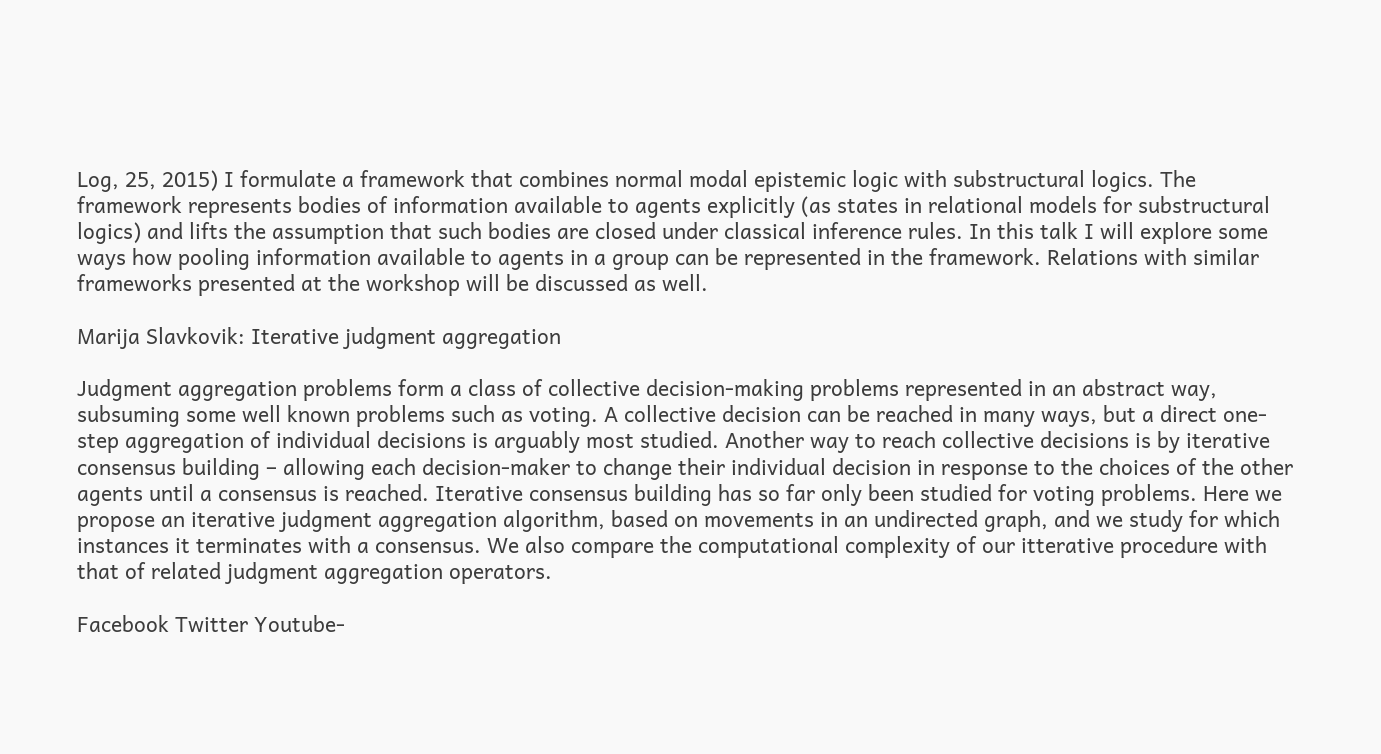Log, 25, 2015) I formulate a framework that combines normal modal epistemic logic with substructural logics. The framework represents bodies of information available to agents explicitly (as states in relational models for substructural logics) and lifts the assumption that such bodies are closed under classical inference rules. In this talk I will explore some ways how pooling information available to agents in a group can be represented in the framework. Relations with similar frameworks presented at the workshop will be discussed as well.

Marija Slavkovik: Iterative judgment aggregation

Judgment aggregation problems form a class of collective decision-making problems represented in an abstract way, subsuming some well known problems such as voting. A collective decision can be reached in many ways, but a direct one-step aggregation of individual decisions is arguably most studied. Another way to reach collective decisions is by iterative consensus building – allowing each decision-maker to change their individual decision in response to the choices of the other agents until a consensus is reached. Iterative consensus building has so far only been studied for voting problems. Here we propose an iterative judgment aggregation algorithm, based on movements in an undirected graph, and we study for which instances it terminates with a consensus. We also compare the computational complexity of our itterative procedure with that of related judgment aggregation operators.

Facebook Twitter Youtube-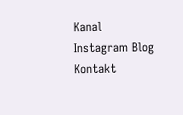Kanal Instagram Blog Kontakt